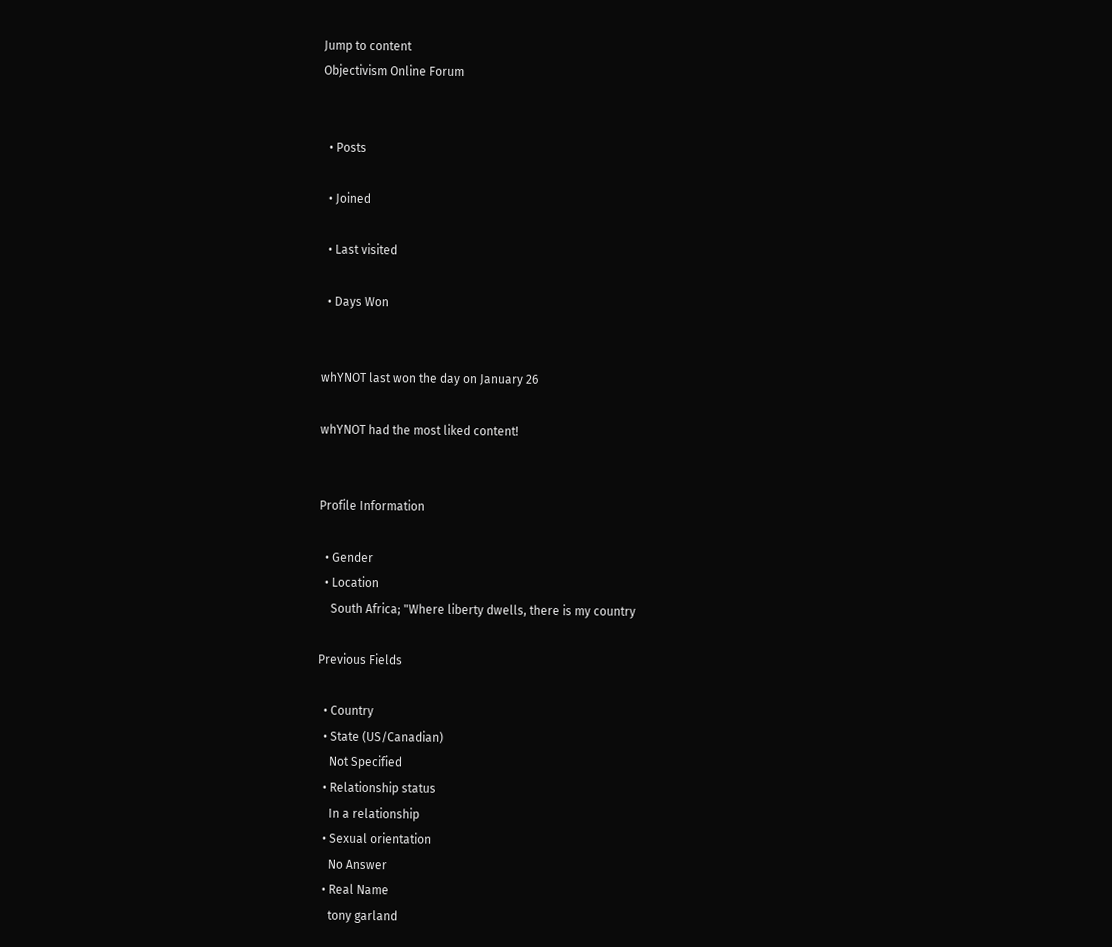Jump to content
Objectivism Online Forum


  • Posts

  • Joined

  • Last visited

  • Days Won


whYNOT last won the day on January 26

whYNOT had the most liked content!


Profile Information

  • Gender
  • Location
    South Africa; "Where liberty dwells, there is my country

Previous Fields

  • Country
  • State (US/Canadian)
    Not Specified
  • Relationship status
    In a relationship
  • Sexual orientation
    No Answer
  • Real Name
    tony garland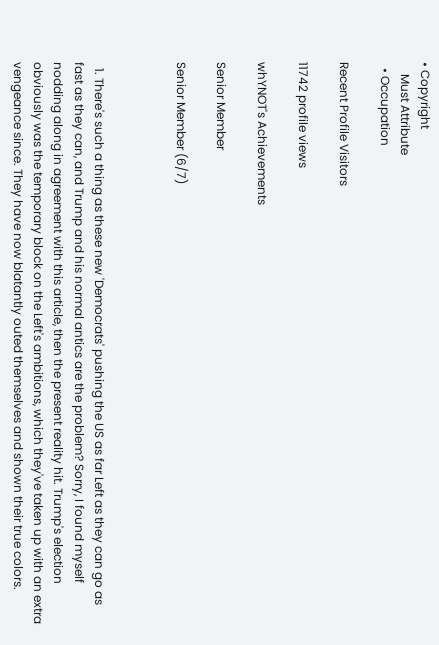• Copyright
    Must Attribute
  • Occupation

Recent Profile Visitors

11742 profile views

whYNOT's Achievements

Senior Member

Senior Member (6/7)



  1. There's such a thing as these new 'Democrats' pushing the US as far Left as they can go as fast as they can, and Trump and his normal antics are the problem? Sorry, I found myself nodding along in agreement with this article, then the present reality hit. Trump's election obviously was the temporary block on the Left's ambitions, which they've taken up with an extra vengeance since. They have now blatantly outed themselves and shown their true colors.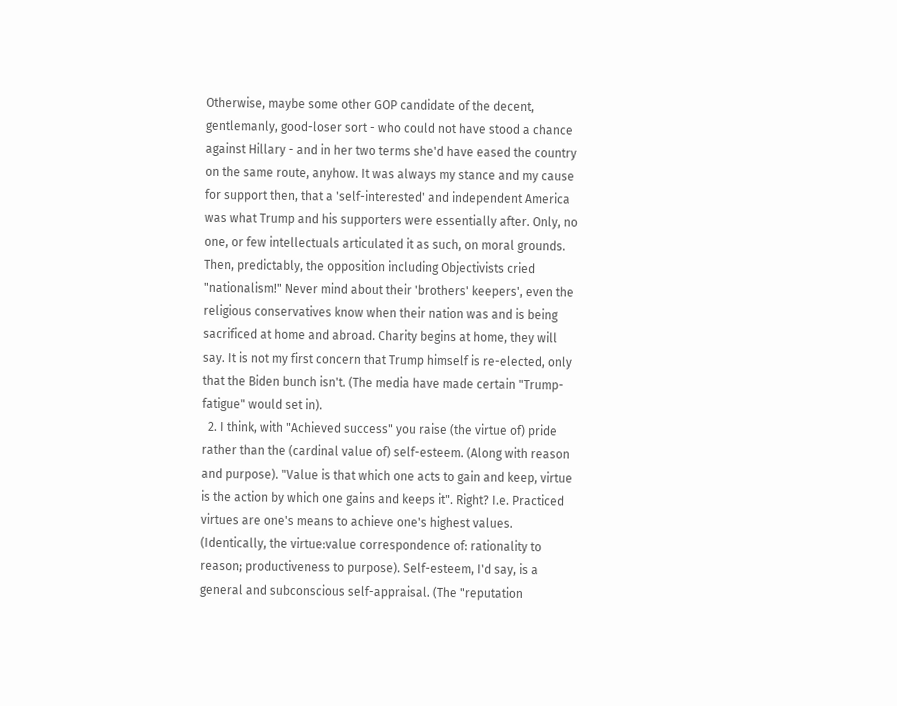Otherwise, maybe some other GOP candidate of the decent, gentlemanly, good-loser sort - who could not have stood a chance against Hillary - and in her two terms she'd have eased the country on the same route, anyhow. It was always my stance and my cause for support then, that a 'self-interested' and independent America was what Trump and his supporters were essentially after. Only, no one, or few intellectuals articulated it as such, on moral grounds. Then, predictably, the opposition including Objectivists cried "nationalism!" Never mind about their 'brothers' keepers', even the religious conservatives know when their nation was and is being sacrificed at home and abroad. Charity begins at home, they will say. It is not my first concern that Trump himself is re-elected, only that the Biden bunch isn't. (The media have made certain "Trump-fatigue" would set in).
  2. I think, with "Achieved success" you raise (the virtue of) pride rather than the (cardinal value of) self-esteem. (Along with reason and purpose). "Value is that which one acts to gain and keep, virtue is the action by which one gains and keeps it". Right? I.e. Practiced virtues are one's means to achieve one's highest values. (Identically, the virtue:value correspondence of: rationality to reason; productiveness to purpose). Self-esteem, I'd say, is a general and subconscious self-appraisal. (The "reputation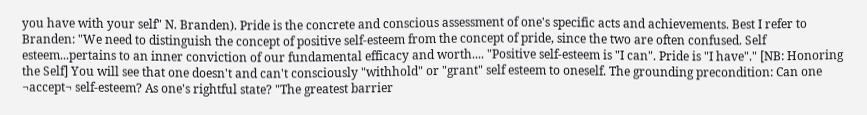you have with your self" N. Branden). Pride is the concrete and conscious assessment of one's specific acts and achievements. Best I refer to Branden: "We need to distinguish the concept of positive self-esteem from the concept of pride, since the two are often confused. Self esteem...pertains to an inner conviction of our fundamental efficacy and worth.... "Positive self-esteem is "I can". Pride is "I have"." [NB: Honoring the Self] You will see that one doesn't and can't consciously "withhold" or "grant" self esteem to oneself. The grounding precondition: Can one ¬accept¬ self-esteem? As one's rightful state? "The greatest barrier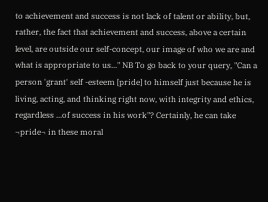to achievement and success is not lack of talent or ability, but, rather, the fact that achievement and success, above a certain level, are outside our self-concept, our image of who we are and what is appropriate to us..." NB To go back to your query, "Can a person 'grant' self -esteem [pride] to himself just because he is living, acting, and thinking right now, with integrity and ethics, regardless ...of success in his work"? Certainly, he can take ¬pride¬ in these moral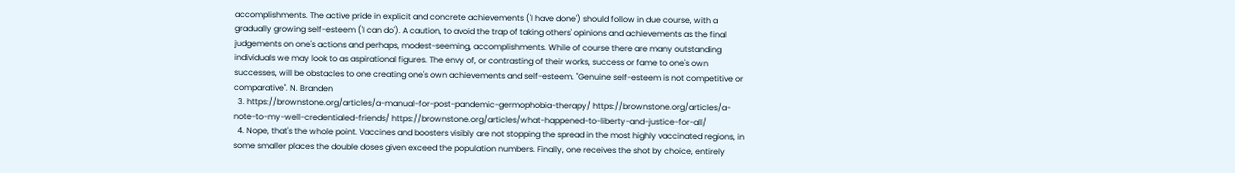accomplishments. The active pride in explicit and concrete achievements ('I have done') should follow in due course, with a gradually growing self-esteem ('I can do'). A caution, to avoid the trap of taking others' opinions and achievements as the final judgements on one's actions and perhaps, modest-seeming, accomplishments. While of course there are many outstanding individuals we may look to as aspirational figures. The envy of, or contrasting of their works, success or fame to one's own successes, will be obstacles to one creating one's own achievements and self-esteem. "Genuine self-esteem is not competitive or comparative". N. Branden
  3. https://brownstone.org/articles/a-manual-for-post-pandemic-germophobia-therapy/ https://brownstone.org/articles/a-note-to-my-well-credentialed-friends/ https://brownstone.org/articles/what-happened-to-liberty-and-justice-for-all/
  4. Nope, that's the whole point. Vaccines and boosters visibly are not stopping the spread in the most highly vaccinated regions, in some smaller places the double doses given exceed the population numbers. Finally, one receives the shot by choice, entirely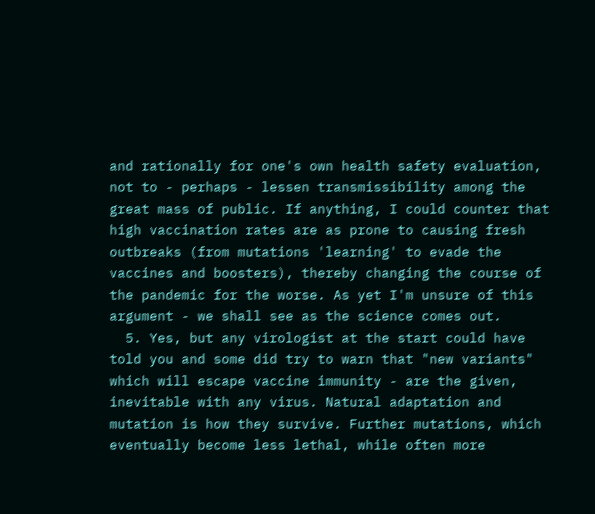and rationally for one's own health safety evaluation, not to - perhaps - lessen transmissibility among the great mass of public. If anything, I could counter that high vaccination rates are as prone to causing fresh outbreaks (from mutations 'learning' to evade the vaccines and boosters), thereby changing the course of the pandemic for the worse. As yet I'm unsure of this argument - we shall see as the science comes out.
  5. Yes, but any virologist at the start could have told you and some did try to warn that "new variants" which will escape vaccine immunity - are the given, inevitable with any virus. Natural adaptation and mutation is how they survive. Further mutations, which eventually become less lethal, while often more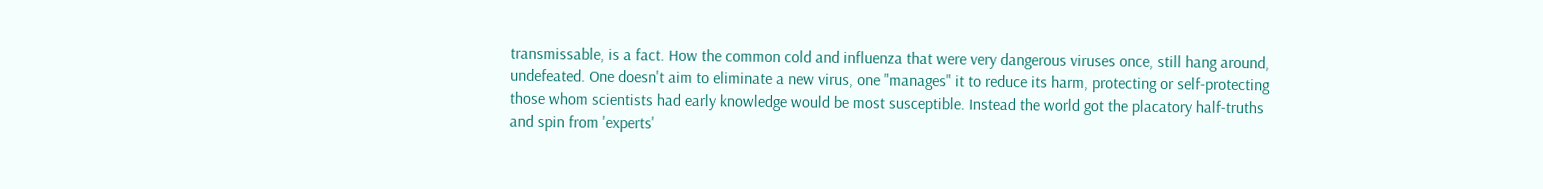transmissable, is a fact. How the common cold and influenza that were very dangerous viruses once, still hang around, undefeated. One doesn't aim to eliminate a new virus, one "manages" it to reduce its harm, protecting or self-protecting those whom scientists had early knowledge would be most susceptible. Instead the world got the placatory half-truths and spin from 'experts'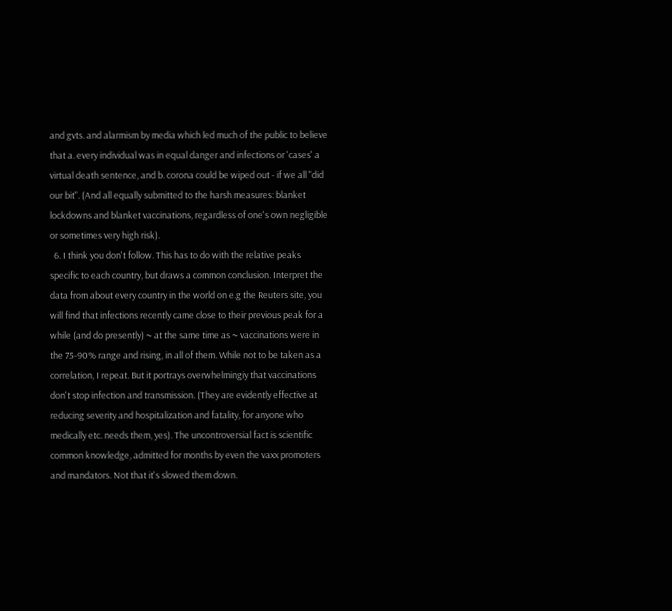and gvts. and alarmism by media which led much of the public to believe that a. every individual was in equal danger and infections or 'cases' a virtual death sentence, and b. corona could be wiped out - if we all "did our bit". (And all equally submitted to the harsh measures: blanket lockdowns and blanket vaccinations, regardless of one's own negligible or sometimes very high risk).
  6. I think you don't follow. This has to do with the relative peaks specific to each country, but draws a common conclusion. Interpret the data from about every country in the world on e.g the Reuters site, you will find that infections recently came close to their previous peak for a while (and do presently) ~ at the same time as ~ vaccinations were in the 75-90% range and rising, in all of them. While not to be taken as a correlation, I repeat. But it portrays overwhelmingiy that vaccinations don't stop infection and transmission. (They are evidently effective at reducing severity and hospitalization and fatality, for anyone who medically etc. needs them, yes). The uncontroversial fact is scientific common knowledge, admitted for months by even the vaxx promoters and mandators. Not that it's slowed them down.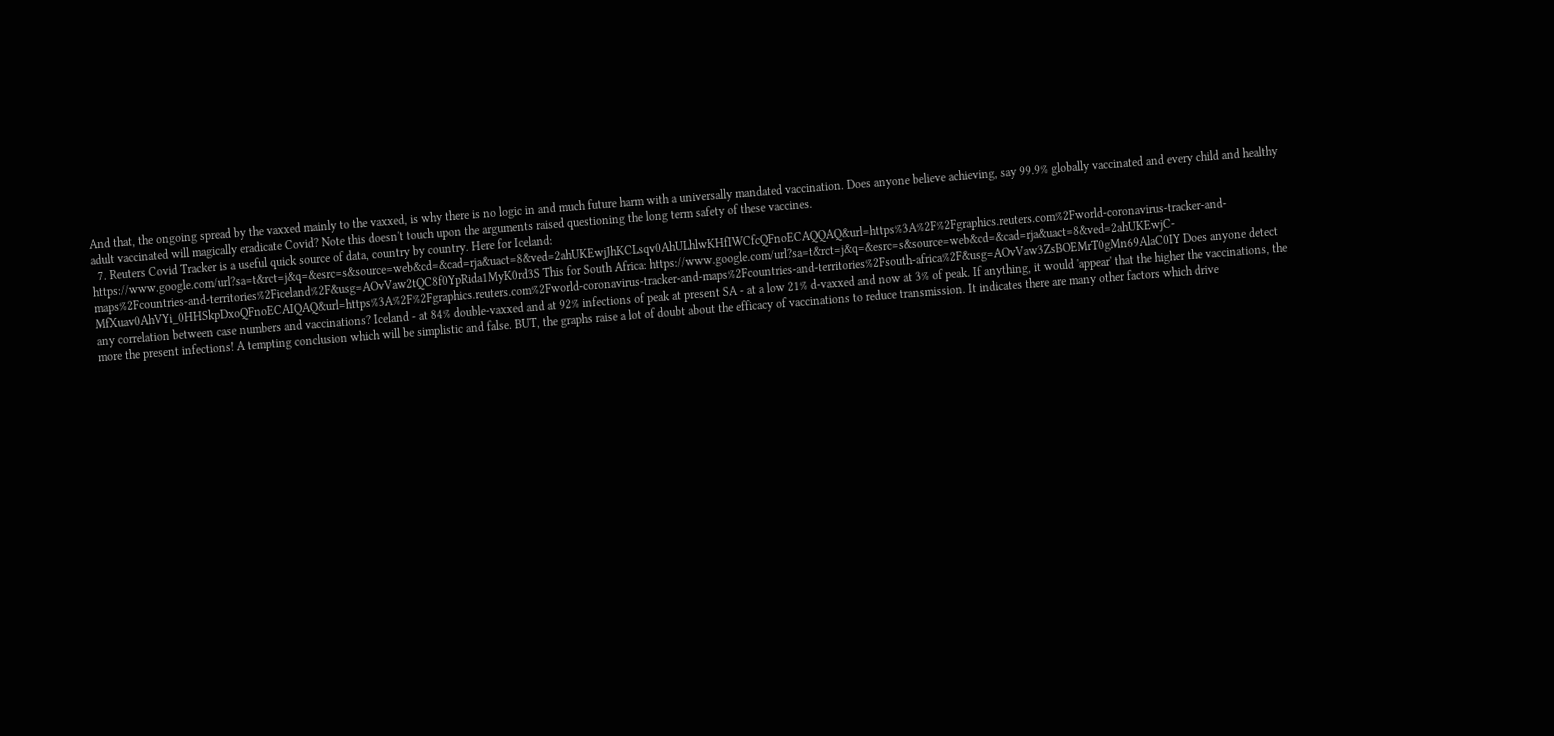And that, the ongoing spread by the vaxxed mainly to the vaxxed, is why there is no logic in and much future harm with a universally mandated vaccination. Does anyone believe achieving, say 99.9% globally vaccinated and every child and healthy adult vaccinated will magically eradicate Covid? Note this doesn't touch upon the arguments raised questioning the long term safety of these vaccines.
  7. Reuters Covid Tracker is a useful quick source of data, country by country. Here for Iceland: https://www.google.com/url?sa=t&rct=j&q=&esrc=s&source=web&cd=&cad=rja&uact=8&ved=2ahUKEwjJhKCLsqv0AhULhlwKHfIWCfcQFnoECAQQAQ&url=https%3A%2F%2Fgraphics.reuters.com%2Fworld-coronavirus-tracker-and-maps%2Fcountries-and-territories%2Ficeland%2F&usg=AOvVaw2tQC8f0YpRida1MyK0rd3S This for South Africa: https://www.google.com/url?sa=t&rct=j&q=&esrc=s&source=web&cd=&cad=rja&uact=8&ved=2ahUKEwjC-MfXuav0AhVYi_0HHSkpDxoQFnoECAIQAQ&url=https%3A%2F%2Fgraphics.reuters.com%2Fworld-coronavirus-tracker-and-maps%2Fcountries-and-territories%2Fsouth-africa%2F&usg=AOvVaw3ZsBOEMrT0gMn69AlaC0IY Does anyone detect any correlation between case numbers and vaccinations? Iceland - at 84% double-vaxxed and at 92% infections of peak at present SA - at a low 21% d-vaxxed and now at 3% of peak. If anything, it would 'appear' that the higher the vaccinations, the more the present infections! A tempting conclusion which will be simplistic and false. BUT, the graphs raise a lot of doubt about the efficacy of vaccinations to reduce transmission. It indicates there are many other factors which drive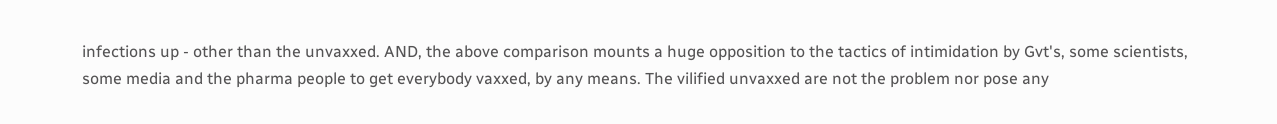infections up - other than the unvaxxed. AND, the above comparison mounts a huge opposition to the tactics of intimidation by Gvt's, some scientists, some media and the pharma people to get everybody vaxxed, by any means. The vilified unvaxxed are not the problem nor pose any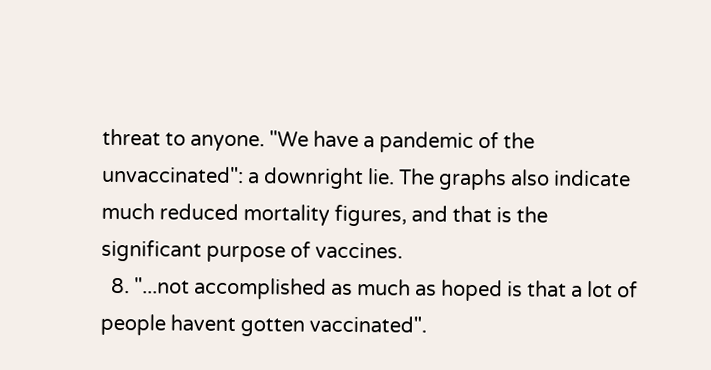threat to anyone. "We have a pandemic of the unvaccinated": a downright lie. The graphs also indicate much reduced mortality figures, and that is the significant purpose of vaccines.
  8. "...not accomplished as much as hoped is that a lot of people havent gotten vaccinated".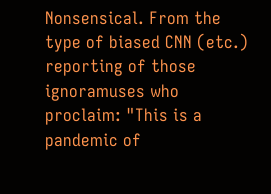Nonsensical. From the type of biased CNN (etc.) reporting of those ignoramuses who proclaim: "This is a pandemic of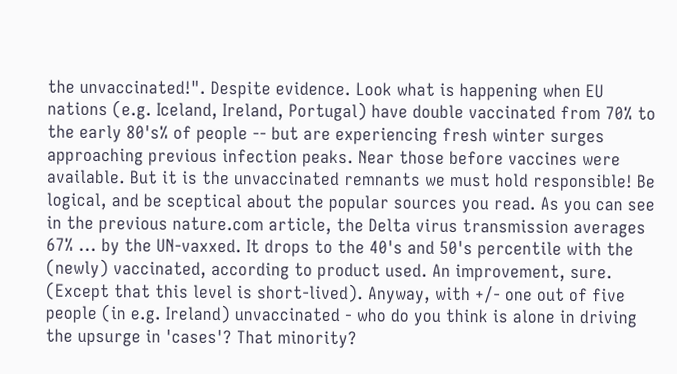the unvaccinated!". Despite evidence. Look what is happening when EU nations (e.g. Iceland, Ireland, Portugal) have double vaccinated from 70% to the early 80's% of people -- but are experiencing fresh winter surges approaching previous infection peaks. Near those before vaccines were available. But it is the unvaccinated remnants we must hold responsible! Be logical, and be sceptical about the popular sources you read. As you can see in the previous nature.com article, the Delta virus transmission averages 67% ... by the UN-vaxxed. It drops to the 40's and 50's percentile with the (newly) vaccinated, according to product used. An improvement, sure. (Except that this level is short-lived). Anyway, with +/- one out of five people (in e.g. Ireland) unvaccinated - who do you think is alone in driving the upsurge in 'cases'? That minority?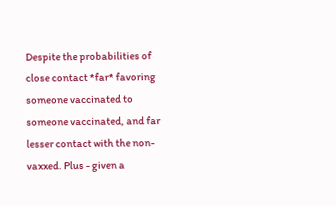Despite the probabilities of close contact *far* favoring someone vaccinated to someone vaccinated, and far lesser contact with the non-vaxxed. Plus - given a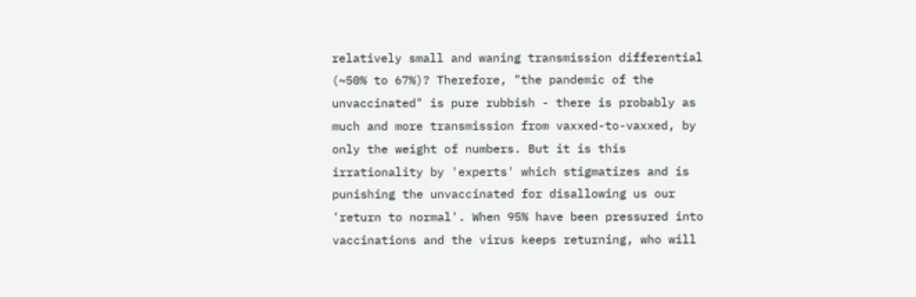relatively small and waning transmission differential (~50% to 67%)? Therefore, "the pandemic of the unvaccinated" is pure rubbish - there is probably as much and more transmission from vaxxed-to-vaxxed, by only the weight of numbers. But it is this irrationality by 'experts' which stigmatizes and is punishing the unvaccinated for disallowing us our 'return to normal'. When 95% have been pressured into vaccinations and the virus keeps returning, who will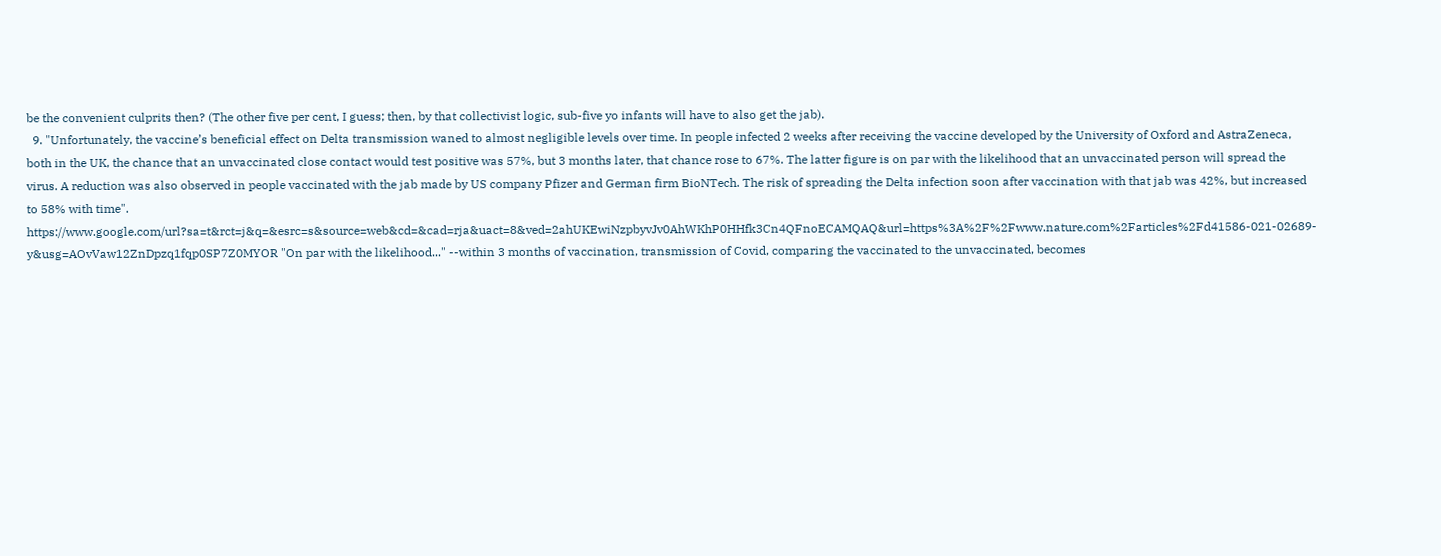be the convenient culprits then? (The other five per cent, I guess; then, by that collectivist logic, sub-five yo infants will have to also get the jab).
  9. "Unfortunately, the vaccine’s beneficial effect on Delta transmission waned to almost negligible levels over time. In people infected 2 weeks after receiving the vaccine developed by the University of Oxford and AstraZeneca, both in the UK, the chance that an unvaccinated close contact would test positive was 57%, but 3 months later, that chance rose to 67%. The latter figure is on par with the likelihood that an unvaccinated person will spread the virus. A reduction was also observed in people vaccinated with the jab made by US company Pfizer and German firm BioNTech. The risk of spreading the Delta infection soon after vaccination with that jab was 42%, but increased to 58% with time". https://www.google.com/url?sa=t&rct=j&q=&esrc=s&source=web&cd=&cad=rja&uact=8&ved=2ahUKEwiNzpbyvJv0AhWKhP0HHfk3Cn4QFnoECAMQAQ&url=https%3A%2F%2Fwww.nature.com%2Farticles%2Fd41586-021-02689-y&usg=AOvVaw12ZnDpzq1fqp0SP7Z0MYOR "On par with the likelihood..." --within 3 months of vaccination, transmission of Covid, comparing the vaccinated to the unvaccinated, becomes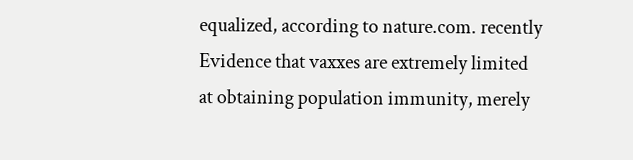equalized, according to nature.com. recently Evidence that vaxxes are extremely limited at obtaining population immunity, merely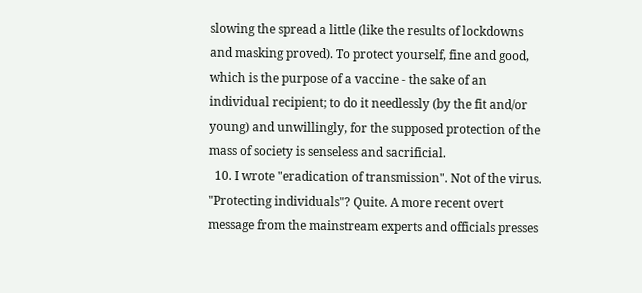slowing the spread a little (like the results of lockdowns and masking proved). To protect yourself, fine and good, which is the purpose of a vaccine - the sake of an individual recipient; to do it needlessly (by the fit and/or young) and unwillingly, for the supposed protection of the mass of society is senseless and sacrificial.
  10. I wrote "eradication of transmission". Not of the virus. "Protecting individuals"? Quite. A more recent overt message from the mainstream experts and officials presses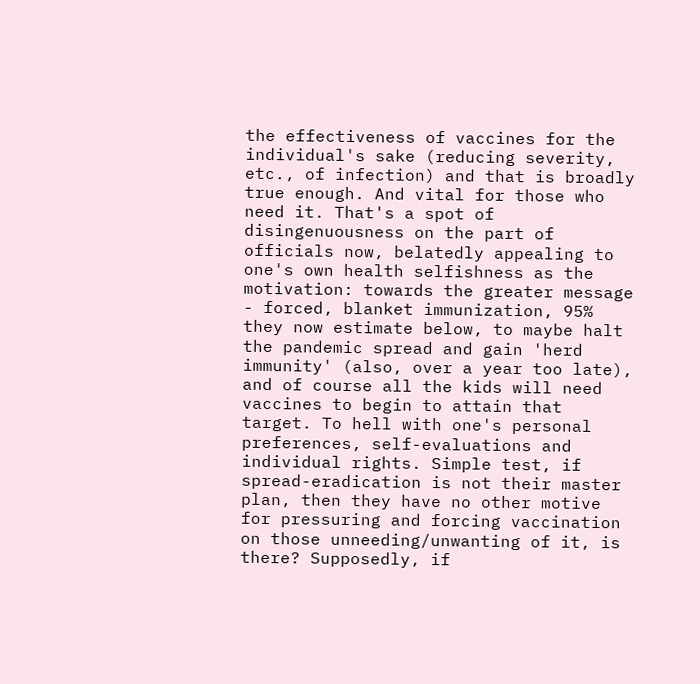the effectiveness of vaccines for the individual's sake (reducing severity, etc., of infection) and that is broadly true enough. And vital for those who need it. That's a spot of disingenuousness on the part of officials now, belatedly appealing to one's own health selfishness as the motivation: towards the greater message - forced, blanket immunization, 95% they now estimate below, to maybe halt the pandemic spread and gain 'herd immunity' (also, over a year too late), and of course all the kids will need vaccines to begin to attain that target. To hell with one's personal preferences, self-evaluations and individual rights. Simple test, if spread-eradication is not their master plan, then they have no other motive for pressuring and forcing vaccination on those unneeding/unwanting of it, is there? Supposedly, if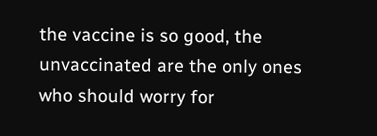the vaccine is so good, the unvaccinated are the only ones who should worry for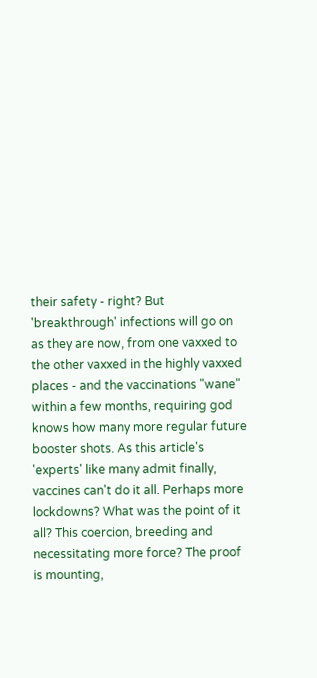their safety - right? But 'breakthrough' infections will go on as they are now, from one vaxxed to the other vaxxed in the highly vaxxed places - and the vaccinations "wane" within a few months, requiring god knows how many more regular future booster shots. As this article's 'experts' like many admit finally, vaccines can't do it all. Perhaps more lockdowns? What was the point of it all? This coercion, breeding and necessitating more force? The proof is mounting,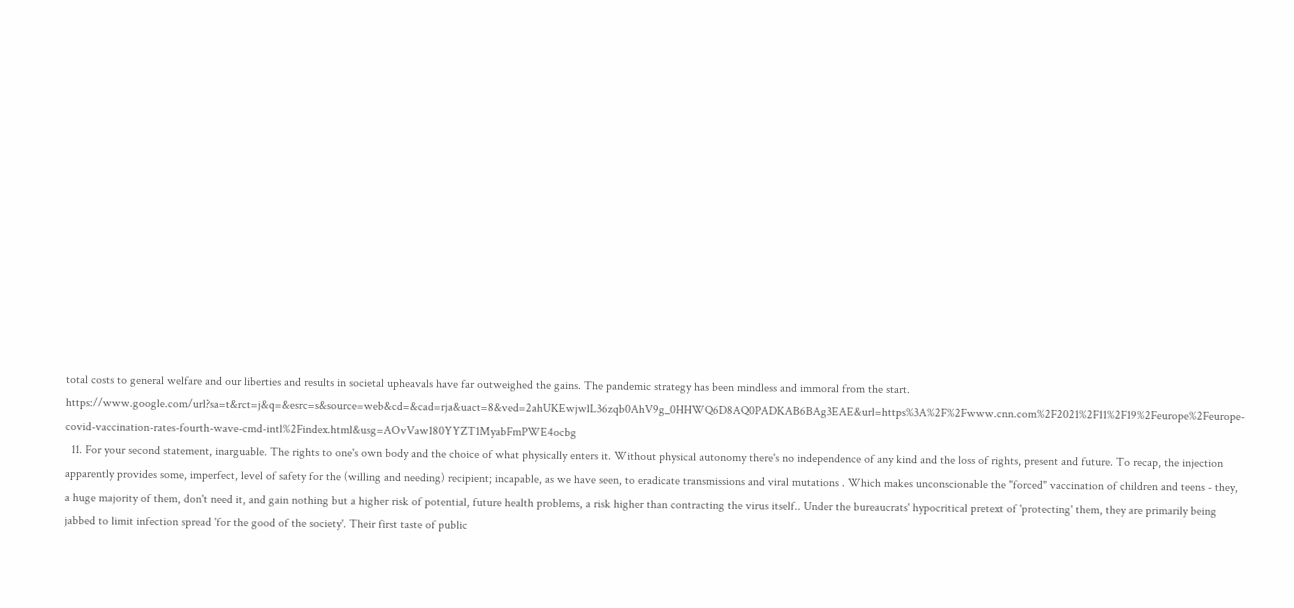total costs to general welfare and our liberties and results in societal upheavals have far outweighed the gains. The pandemic strategy has been mindless and immoral from the start. https://www.google.com/url?sa=t&rct=j&q=&esrc=s&source=web&cd=&cad=rja&uact=8&ved=2ahUKEwjwlL36zqb0AhV9g_0HHWQ6D8AQ0PADKAB6BAg3EAE&url=https%3A%2F%2Fwww.cnn.com%2F2021%2F11%2F19%2Feurope%2Feurope-covid-vaccination-rates-fourth-wave-cmd-intl%2Findex.html&usg=AOvVaw180YYZT1MyabFmPWE4ocbg
  11. For your second statement, inarguable. The rights to one's own body and the choice of what physically enters it. Without physical autonomy there's no independence of any kind and the loss of rights, present and future. To recap, the injection apparently provides some, imperfect, level of safety for the (willing and needing) recipient; incapable, as we have seen, to eradicate transmissions and viral mutations . Which makes unconscionable the "forced" vaccination of children and teens - they, a huge majority of them, don't need it, and gain nothing but a higher risk of potential, future health problems, a risk higher than contracting the virus itself.. Under the bureaucrats' hypocritical pretext of 'protecting' them, they are primarily being jabbed to limit infection spread 'for the good of the society'. Their first taste of public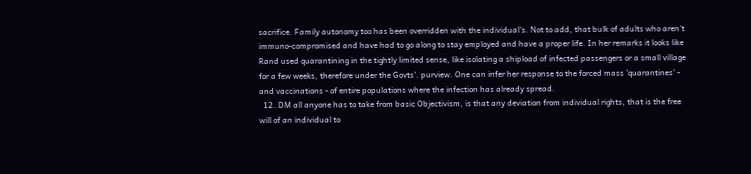sacrifice. Family autonomy too has been overridden with the individual's. Not to add, that bulk of adults who aren't immuno-compromised and have had to go along to stay employed and have a proper life. In her remarks it looks like Rand used quarantining in the tightly limited sense, like isolating a shipload of infected passengers or a small village for a few weeks, therefore under the Govts'. purview. One can infer her response to the forced mass 'quarantines' - and vaccinations - of entire populations where the infection has already spread.
  12. DM all anyone has to take from basic Objectivism, is that any deviation from individual rights, that is the free will of an individual to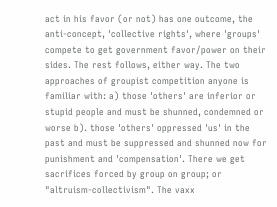act in his favor (or not) has one outcome, the anti-concept, 'collective rights', where 'groups' compete to get government favor/power on their sides. The rest follows, either way. The two approaches of groupist competition anyone is familiar with: a) those 'others' are inferior or stupid people and must be shunned, condemned or worse b). those 'others' oppressed 'us' in the past and must be suppressed and shunned now for punishment and 'compensation'. There we get sacrifices forced by group on group; or "altruism-collectivism". The vaxx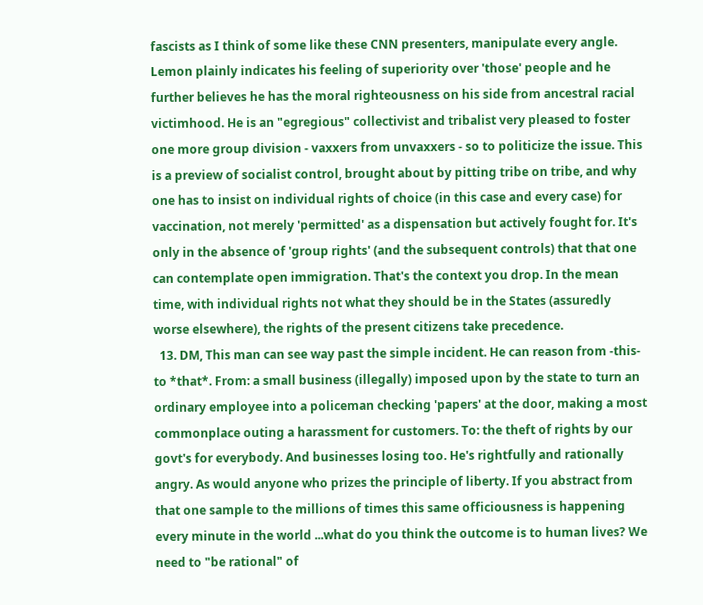fascists as I think of some like these CNN presenters, manipulate every angle. Lemon plainly indicates his feeling of superiority over 'those' people and he further believes he has the moral righteousness on his side from ancestral racial victimhood. He is an "egregious" collectivist and tribalist very pleased to foster one more group division - vaxxers from unvaxxers - so to politicize the issue. This is a preview of socialist control, brought about by pitting tribe on tribe, and why one has to insist on individual rights of choice (in this case and every case) for vaccination, not merely 'permitted' as a dispensation but actively fought for. It's only in the absence of 'group rights' (and the subsequent controls) that that one can contemplate open immigration. That's the context you drop. In the mean time, with individual rights not what they should be in the States (assuredly worse elsewhere), the rights of the present citizens take precedence.
  13. DM, This man can see way past the simple incident. He can reason from -this- to *that*. From: a small business (illegally) imposed upon by the state to turn an ordinary employee into a policeman checking 'papers' at the door, making a most commonplace outing a harassment for customers. To: the theft of rights by our govt's for everybody. And businesses losing too. He's rightfully and rationally angry. As would anyone who prizes the principle of liberty. If you abstract from that one sample to the millions of times this same officiousness is happening every minute in the world ...what do you think the outcome is to human lives? We need to "be rational" of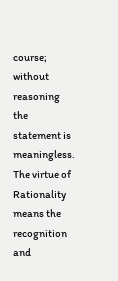course; without reasoning the statement is meaningless. The virtue of Rationality means the recognition and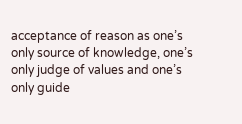acceptance of reason as one’s only source of knowledge, one’s only judge of values and one’s only guide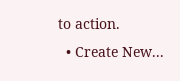to action.
  • Create New...